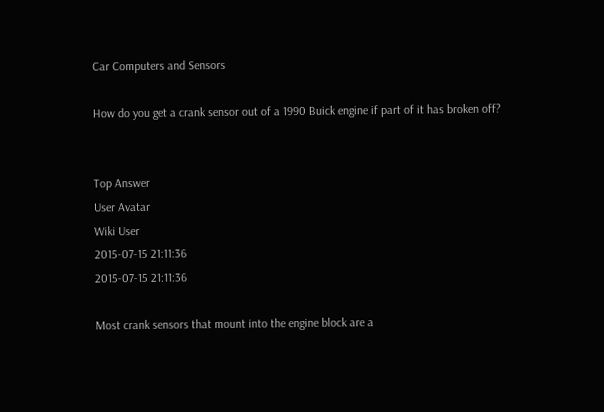Car Computers and Sensors

How do you get a crank sensor out of a 1990 Buick engine if part of it has broken off?


Top Answer
User Avatar
Wiki User
2015-07-15 21:11:36
2015-07-15 21:11:36

Most crank sensors that mount into the engine block are a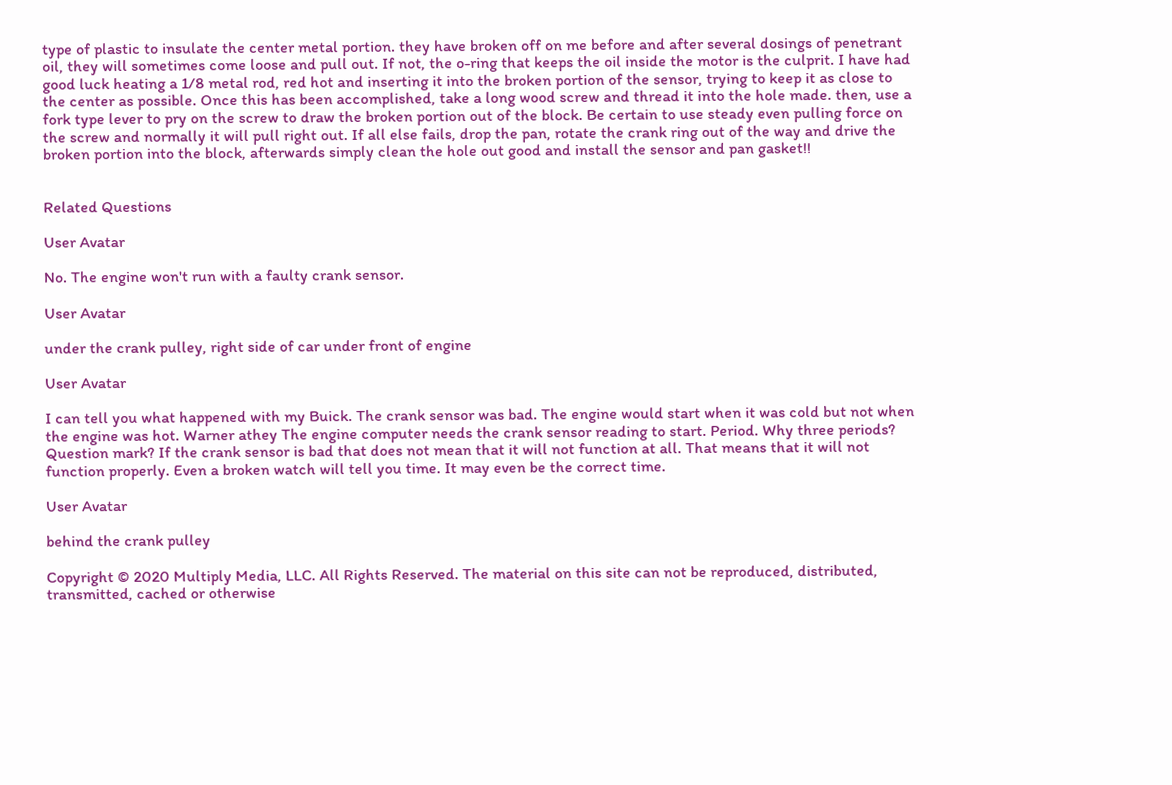type of plastic to insulate the center metal portion. they have broken off on me before and after several dosings of penetrant oil, they will sometimes come loose and pull out. If not, the o-ring that keeps the oil inside the motor is the culprit. I have had good luck heating a 1/8 metal rod, red hot and inserting it into the broken portion of the sensor, trying to keep it as close to the center as possible. Once this has been accomplished, take a long wood screw and thread it into the hole made. then, use a fork type lever to pry on the screw to draw the broken portion out of the block. Be certain to use steady even pulling force on the screw and normally it will pull right out. If all else fails, drop the pan, rotate the crank ring out of the way and drive the broken portion into the block, afterwards simply clean the hole out good and install the sensor and pan gasket!!


Related Questions

User Avatar

No. The engine won't run with a faulty crank sensor.

User Avatar

under the crank pulley, right side of car under front of engine

User Avatar

I can tell you what happened with my Buick. The crank sensor was bad. The engine would start when it was cold but not when the engine was hot. Warner athey The engine computer needs the crank sensor reading to start. Period. Why three periods? Question mark? If the crank sensor is bad that does not mean that it will not function at all. That means that it will not function properly. Even a broken watch will tell you time. It may even be the correct time.

User Avatar

behind the crank pulley

Copyright © 2020 Multiply Media, LLC. All Rights Reserved. The material on this site can not be reproduced, distributed, transmitted, cached or otherwise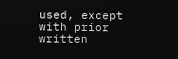used, except with prior written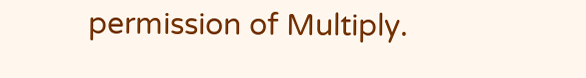permission of Multiply.